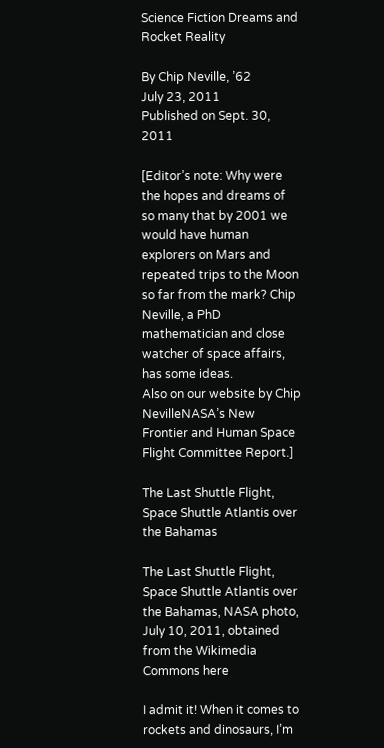Science Fiction Dreams and Rocket Reality

By Chip Neville, ’62
July 23, 2011
Published on Sept. 30, 2011

[Editor’s note: Why were the hopes and dreams of so many that by 2001 we would have human explorers on Mars and repeated trips to the Moon so far from the mark? Chip Neville, a PhD mathematician and close watcher of space affairs, has some ideas.
Also on our website by Chip NevilleNASA’s New Frontier and Human Space Flight Committee Report.]

The Last Shuttle Flight, Space Shuttle Atlantis over the Bahamas

The Last Shuttle Flight, Space Shuttle Atlantis over the Bahamas, NASA photo, July 10, 2011, obtained from the Wikimedia Commons here

I admit it! When it comes to rockets and dinosaurs, I’m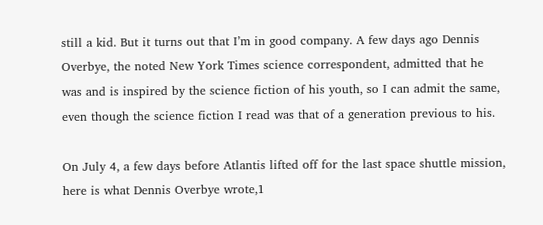still a kid. But it turns out that I’m in good company. A few days ago Dennis Overbye, the noted New York Times science correspondent, admitted that he was and is inspired by the science fiction of his youth, so I can admit the same, even though the science fiction I read was that of a generation previous to his.

On July 4, a few days before Atlantis lifted off for the last space shuttle mission, here is what Dennis Overbye wrote,1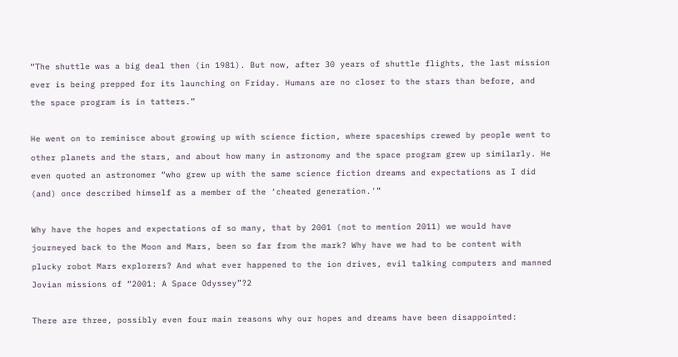“The shuttle was a big deal then (in 1981). But now, after 30 years of shuttle flights, the last mission ever is being prepped for its launching on Friday. Humans are no closer to the stars than before, and the space program is in tatters.”

He went on to reminisce about growing up with science fiction, where spaceships crewed by people went to other planets and the stars, and about how many in astronomy and the space program grew up similarly. He even quoted an astronomer “who grew up with the same science fiction dreams and expectations as I did (and) once described himself as a member of the ‘cheated generation.'”

Why have the hopes and expectations of so many, that by 2001 (not to mention 2011) we would have journeyed back to the Moon and Mars, been so far from the mark? Why have we had to be content with plucky robot Mars explorers? And what ever happened to the ion drives, evil talking computers and manned Jovian missions of “2001: A Space Odyssey”?2

There are three, possibly even four main reasons why our hopes and dreams have been disappointed: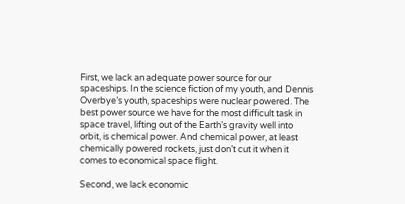First, we lack an adequate power source for our spaceships. In the science fiction of my youth, and Dennis Overbye’s youth, spaceships were nuclear powered. The best power source we have for the most difficult task in space travel, lifting out of the Earth’s gravity well into orbit, is chemical power. And chemical power, at least chemically powered rockets, just don’t cut it when it comes to economical space flight.

Second, we lack economic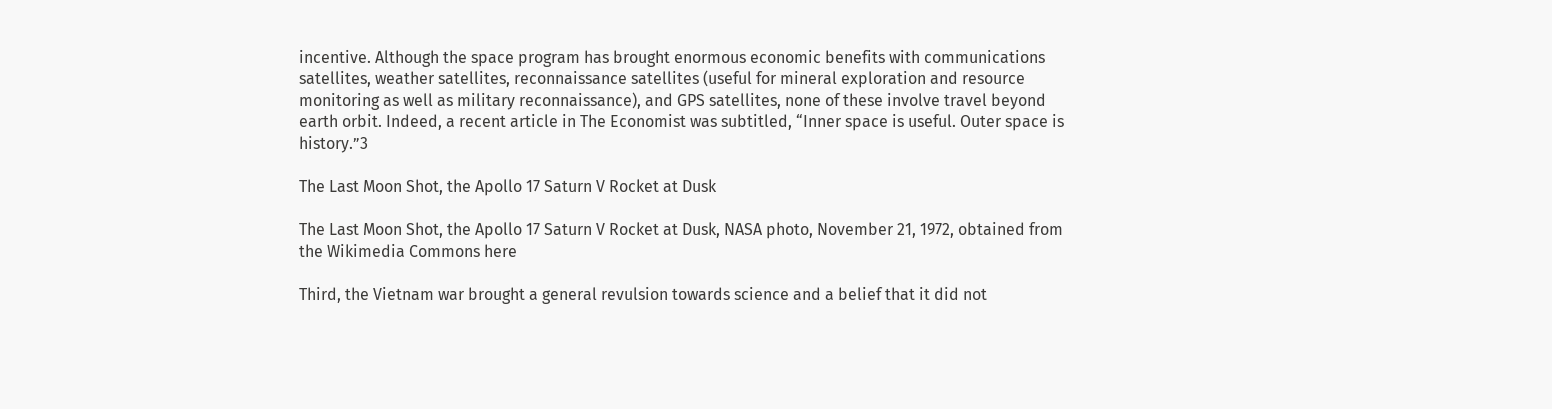incentive. Although the space program has brought enormous economic benefits with communications satellites, weather satellites, reconnaissance satellites (useful for mineral exploration and resource monitoring as well as military reconnaissance), and GPS satellites, none of these involve travel beyond earth orbit. Indeed, a recent article in The Economist was subtitled, “Inner space is useful. Outer space is history.”3

The Last Moon Shot, the Apollo 17 Saturn V Rocket at Dusk

The Last Moon Shot, the Apollo 17 Saturn V Rocket at Dusk, NASA photo, November 21, 1972, obtained from the Wikimedia Commons here

Third, the Vietnam war brought a general revulsion towards science and a belief that it did not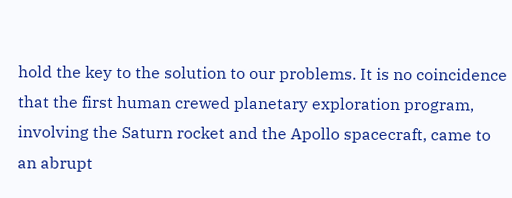hold the key to the solution to our problems. It is no coincidence that the first human crewed planetary exploration program, involving the Saturn rocket and the Apollo spacecraft, came to an abrupt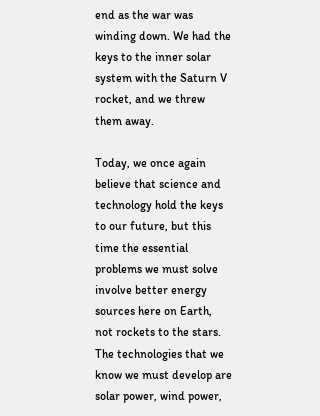end as the war was winding down. We had the keys to the inner solar system with the Saturn V rocket, and we threw them away.

Today, we once again believe that science and technology hold the keys to our future, but this time the essential problems we must solve involve better energy sources here on Earth, not rockets to the stars. The technologies that we know we must develop are solar power, wind power,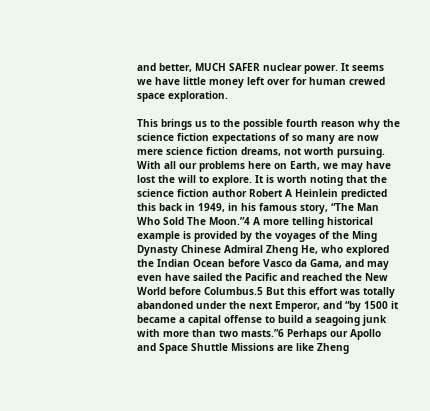and better, MUCH SAFER nuclear power. It seems we have little money left over for human crewed space exploration.

This brings us to the possible fourth reason why the science fiction expectations of so many are now mere science fiction dreams, not worth pursuing. With all our problems here on Earth, we may have lost the will to explore. It is worth noting that the science fiction author Robert A Heinlein predicted this back in 1949, in his famous story, “The Man Who Sold The Moon.”4 A more telling historical example is provided by the voyages of the Ming Dynasty Chinese Admiral Zheng He, who explored the Indian Ocean before Vasco da Gama, and may even have sailed the Pacific and reached the New World before Columbus.5 But this effort was totally abandoned under the next Emperor, and “by 1500 it became a capital offense to build a seagoing junk with more than two masts.”6 Perhaps our Apollo and Space Shuttle Missions are like Zheng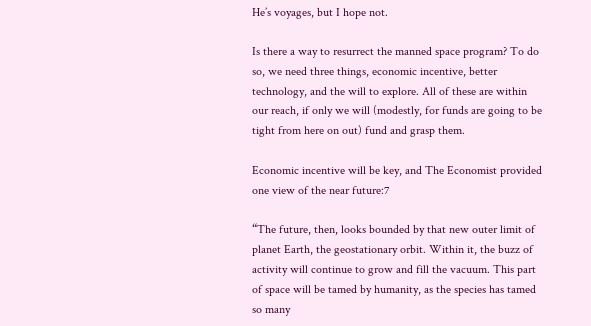He’s voyages, but I hope not.

Is there a way to resurrect the manned space program? To do so, we need three things, economic incentive, better technology, and the will to explore. All of these are within our reach, if only we will (modestly, for funds are going to be tight from here on out) fund and grasp them.

Economic incentive will be key, and The Economist provided one view of the near future:7

“The future, then, looks bounded by that new outer limit of planet Earth, the geostationary orbit. Within it, the buzz of activity will continue to grow and fill the vacuum. This part of space will be tamed by humanity, as the species has tamed so many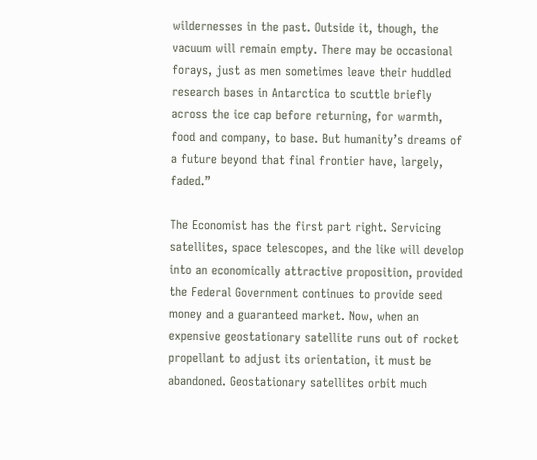wildernesses in the past. Outside it, though, the vacuum will remain empty. There may be occasional forays, just as men sometimes leave their huddled research bases in Antarctica to scuttle briefly across the ice cap before returning, for warmth, food and company, to base. But humanity’s dreams of a future beyond that final frontier have, largely, faded.”

The Economist has the first part right. Servicing satellites, space telescopes, and the like will develop into an economically attractive proposition, provided the Federal Government continues to provide seed money and a guaranteed market. Now, when an expensive geostationary satellite runs out of rocket propellant to adjust its orientation, it must be abandoned. Geostationary satellites orbit much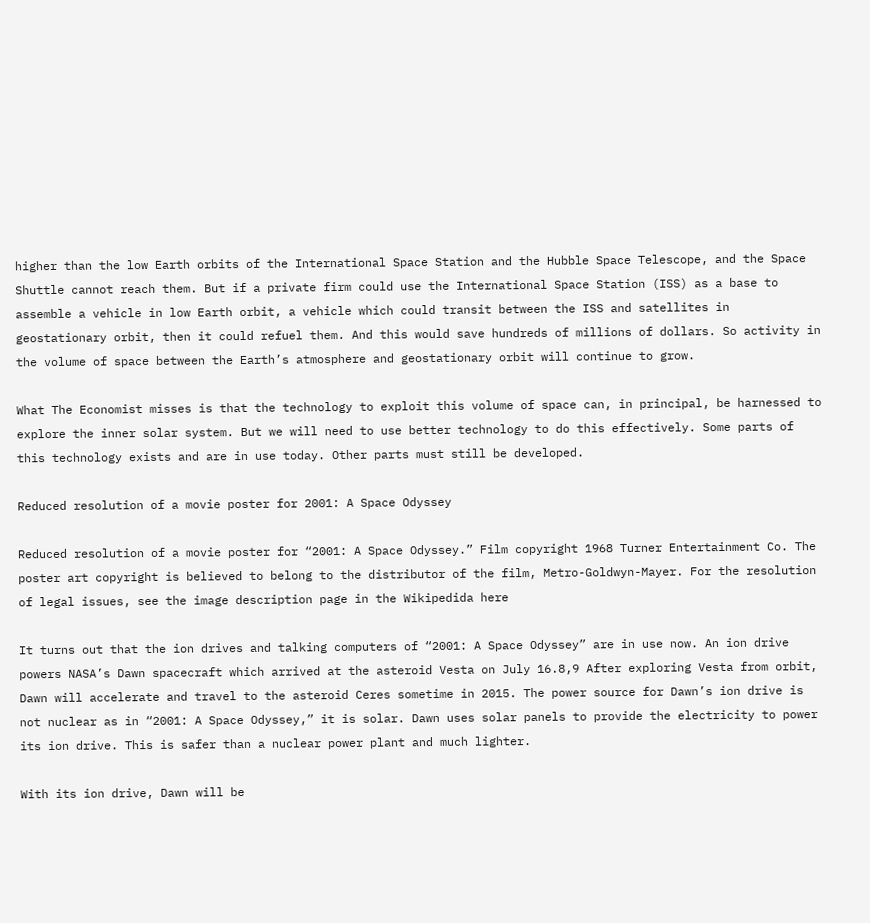higher than the low Earth orbits of the International Space Station and the Hubble Space Telescope, and the Space Shuttle cannot reach them. But if a private firm could use the International Space Station (ISS) as a base to assemble a vehicle in low Earth orbit, a vehicle which could transit between the ISS and satellites in geostationary orbit, then it could refuel them. And this would save hundreds of millions of dollars. So activity in the volume of space between the Earth’s atmosphere and geostationary orbit will continue to grow.

What The Economist misses is that the technology to exploit this volume of space can, in principal, be harnessed to explore the inner solar system. But we will need to use better technology to do this effectively. Some parts of this technology exists and are in use today. Other parts must still be developed.

Reduced resolution of a movie poster for 2001: A Space Odyssey

Reduced resolution of a movie poster for “2001: A Space Odyssey.” Film copyright 1968 Turner Entertainment Co. The poster art copyright is believed to belong to the distributor of the film, Metro-Goldwyn-Mayer. For the resolution of legal issues, see the image description page in the Wikipedida here

It turns out that the ion drives and talking computers of “2001: A Space Odyssey” are in use now. An ion drive powers NASA’s Dawn spacecraft which arrived at the asteroid Vesta on July 16.8,9 After exploring Vesta from orbit, Dawn will accelerate and travel to the asteroid Ceres sometime in 2015. The power source for Dawn’s ion drive is not nuclear as in “2001: A Space Odyssey,” it is solar. Dawn uses solar panels to provide the electricity to power its ion drive. This is safer than a nuclear power plant and much lighter.

With its ion drive, Dawn will be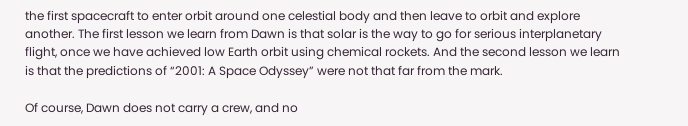the first spacecraft to enter orbit around one celestial body and then leave to orbit and explore another. The first lesson we learn from Dawn is that solar is the way to go for serious interplanetary flight, once we have achieved low Earth orbit using chemical rockets. And the second lesson we learn is that the predictions of “2001: A Space Odyssey” were not that far from the mark.

Of course, Dawn does not carry a crew, and no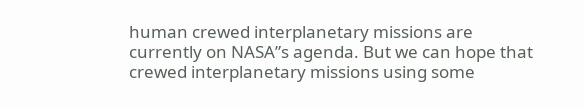human crewed interplanetary missions are currently on NASA”s agenda. But we can hope that crewed interplanetary missions using some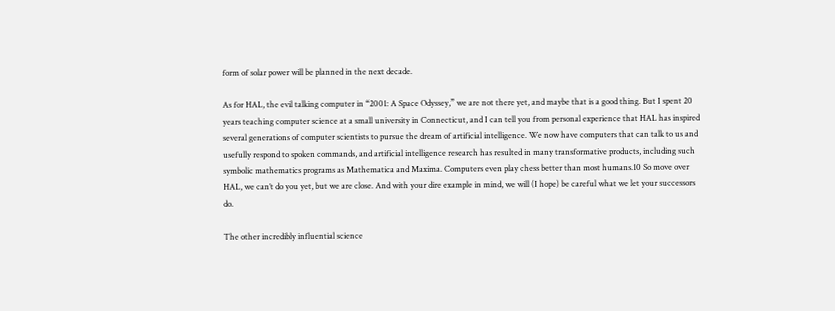form of solar power will be planned in the next decade.

As for HAL, the evil talking computer in “2001: A Space Odyssey,” we are not there yet, and maybe that is a good thing. But I spent 20 years teaching computer science at a small university in Connecticut, and I can tell you from personal experience that HAL has inspired several generations of computer scientists to pursue the dream of artificial intelligence. We now have computers that can talk to us and usefully respond to spoken commands, and artificial intelligence research has resulted in many transformative products, including such symbolic mathematics programs as Mathematica and Maxima. Computers even play chess better than most humans.10 So move over HAL, we can’t do you yet, but we are close. And with your dire example in mind, we will (I hope) be careful what we let your successors do.

The other incredibly influential science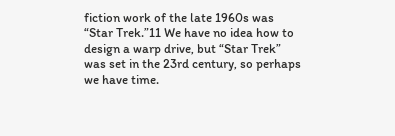fiction work of the late 1960s was “Star Trek.”11 We have no idea how to design a warp drive, but “Star Trek” was set in the 23rd century, so perhaps we have time.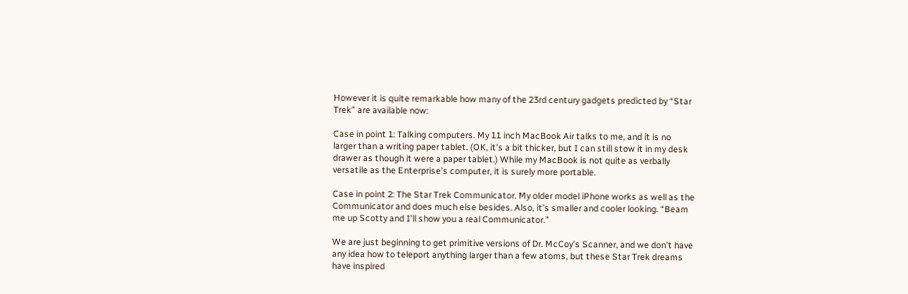However it is quite remarkable how many of the 23rd century gadgets predicted by “Star Trek” are available now:

Case in point 1: Talking computers. My 11 inch MacBook Air talks to me, and it is no larger than a writing paper tablet. (OK, it’s a bit thicker, but I can still stow it in my desk drawer as though it were a paper tablet.) While my MacBook is not quite as verbally versatile as the Enterprise’s computer, it is surely more portable.

Case in point 2: The Star Trek Communicator. My older model iPhone works as well as the Communicator and does much else besides. Also, it’s smaller and cooler looking. “Beam me up Scotty and I’ll show you a real Communicator.”

We are just beginning to get primitive versions of Dr. McCoy’s Scanner, and we don’t have any idea how to teleport anything larger than a few atoms, but these Star Trek dreams have inspired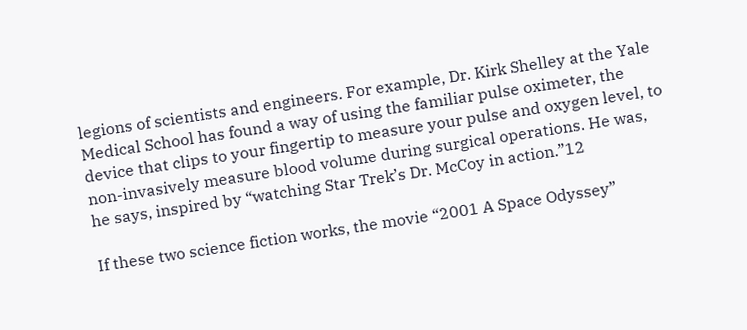legions of scientists and engineers. For example, Dr. Kirk Shelley at the Yale Medical School has found a way of using the familiar pulse oximeter, the device that clips to your fingertip to measure your pulse and oxygen level, to non-invasively measure blood volume during surgical operations. He was, he says, inspired by “watching Star Trek’s Dr. McCoy in action.”12

If these two science fiction works, the movie “2001 A Space Odyssey”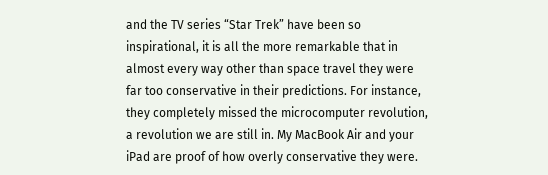and the TV series “Star Trek” have been so inspirational, it is all the more remarkable that in almost every way other than space travel they were far too conservative in their predictions. For instance, they completely missed the microcomputer revolution, a revolution we are still in. My MacBook Air and your iPad are proof of how overly conservative they were.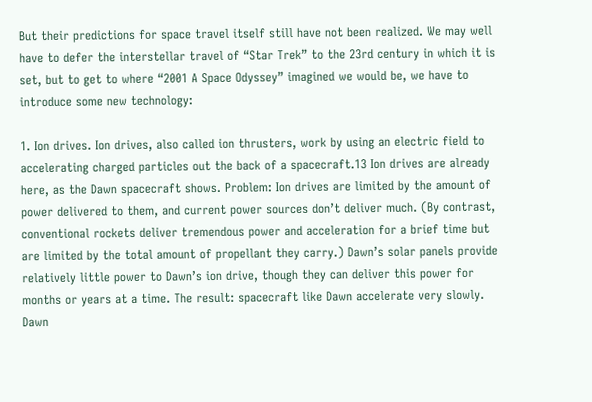But their predictions for space travel itself still have not been realized. We may well have to defer the interstellar travel of “Star Trek” to the 23rd century in which it is set, but to get to where “2001 A Space Odyssey” imagined we would be, we have to introduce some new technology:

1. Ion drives. Ion drives, also called ion thrusters, work by using an electric field to accelerating charged particles out the back of a spacecraft.13 Ion drives are already here, as the Dawn spacecraft shows. Problem: Ion drives are limited by the amount of power delivered to them, and current power sources don’t deliver much. (By contrast, conventional rockets deliver tremendous power and acceleration for a brief time but are limited by the total amount of propellant they carry.) Dawn’s solar panels provide relatively little power to Dawn’s ion drive, though they can deliver this power for months or years at a time. The result: spacecraft like Dawn accelerate very slowly. Dawn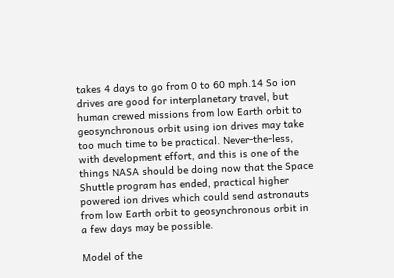takes 4 days to go from 0 to 60 mph.14 So ion drives are good for interplanetary travel, but human crewed missions from low Earth orbit to geosynchronous orbit using ion drives may take too much time to be practical. Never-the-less, with development effort, and this is one of the things NASA should be doing now that the Space Shuttle program has ended, practical higher powered ion drives which could send astronauts from low Earth orbit to geosynchronous orbit in a few days may be possible.

Model of the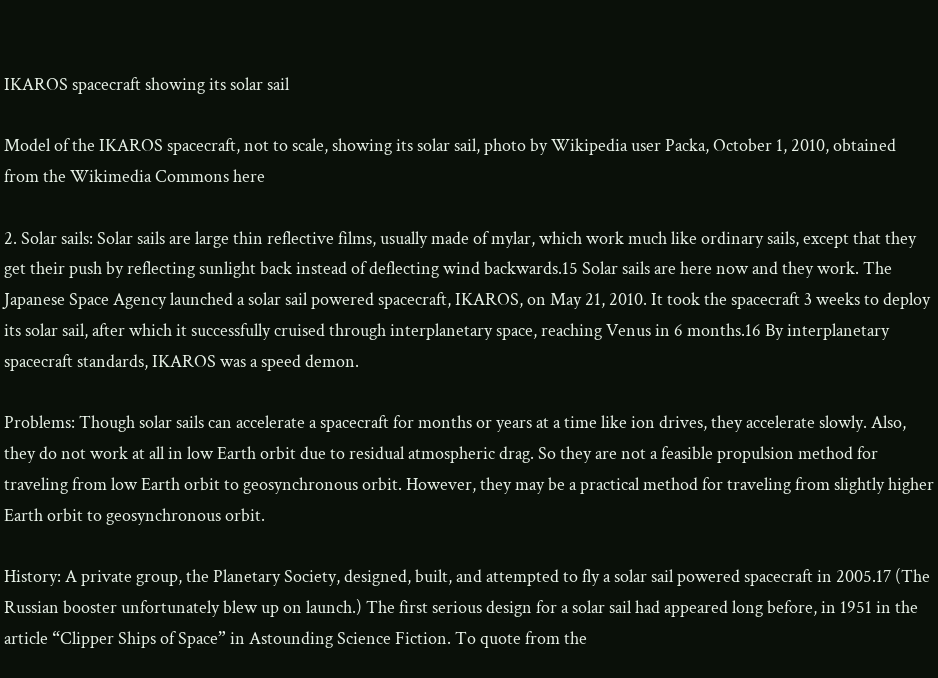IKAROS spacecraft showing its solar sail

Model of the IKAROS spacecraft, not to scale, showing its solar sail, photo by Wikipedia user Packa, October 1, 2010, obtained from the Wikimedia Commons here

2. Solar sails: Solar sails are large thin reflective films, usually made of mylar, which work much like ordinary sails, except that they get their push by reflecting sunlight back instead of deflecting wind backwards.15 Solar sails are here now and they work. The Japanese Space Agency launched a solar sail powered spacecraft, IKAROS, on May 21, 2010. It took the spacecraft 3 weeks to deploy its solar sail, after which it successfully cruised through interplanetary space, reaching Venus in 6 months.16 By interplanetary spacecraft standards, IKAROS was a speed demon.

Problems: Though solar sails can accelerate a spacecraft for months or years at a time like ion drives, they accelerate slowly. Also, they do not work at all in low Earth orbit due to residual atmospheric drag. So they are not a feasible propulsion method for traveling from low Earth orbit to geosynchronous orbit. However, they may be a practical method for traveling from slightly higher Earth orbit to geosynchronous orbit.

History: A private group, the Planetary Society, designed, built, and attempted to fly a solar sail powered spacecraft in 2005.17 (The Russian booster unfortunately blew up on launch.) The first serious design for a solar sail had appeared long before, in 1951 in the article “Clipper Ships of Space” in Astounding Science Fiction. To quote from the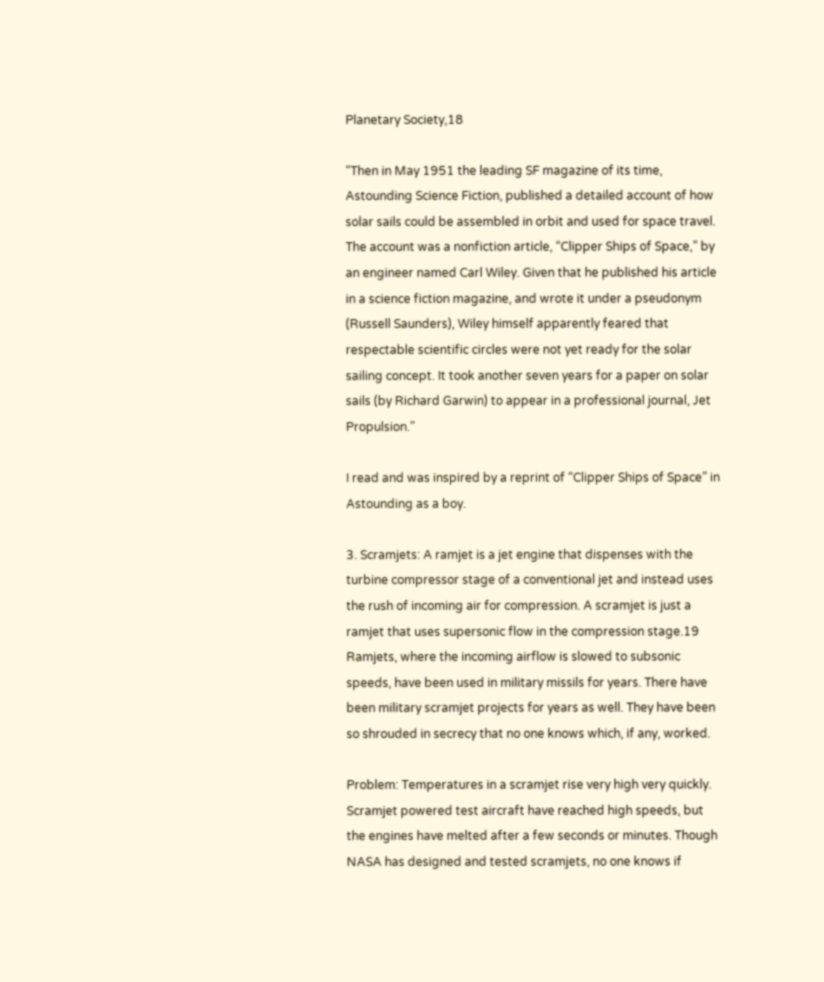Planetary Society,18

“Then in May 1951 the leading SF magazine of its time, Astounding Science Fiction, published a detailed account of how solar sails could be assembled in orbit and used for space travel. The account was a nonfiction article, “Clipper Ships of Space,” by an engineer named Carl Wiley. Given that he published his article in a science fiction magazine, and wrote it under a pseudonym (Russell Saunders), Wiley himself apparently feared that respectable scientific circles were not yet ready for the solar sailing concept. It took another seven years for a paper on solar sails (by Richard Garwin) to appear in a professional journal, Jet Propulsion.”

I read and was inspired by a reprint of “Clipper Ships of Space” in Astounding as a boy.

3. Scramjets: A ramjet is a jet engine that dispenses with the turbine compressor stage of a conventional jet and instead uses the rush of incoming air for compression. A scramjet is just a ramjet that uses supersonic flow in the compression stage.19 Ramjets, where the incoming airflow is slowed to subsonic speeds, have been used in military missils for years. There have been military scramjet projects for years as well. They have been so shrouded in secrecy that no one knows which, if any, worked.

Problem: Temperatures in a scramjet rise very high very quickly. Scramjet powered test aircraft have reached high speeds, but the engines have melted after a few seconds or minutes. Though NASA has designed and tested scramjets, no one knows if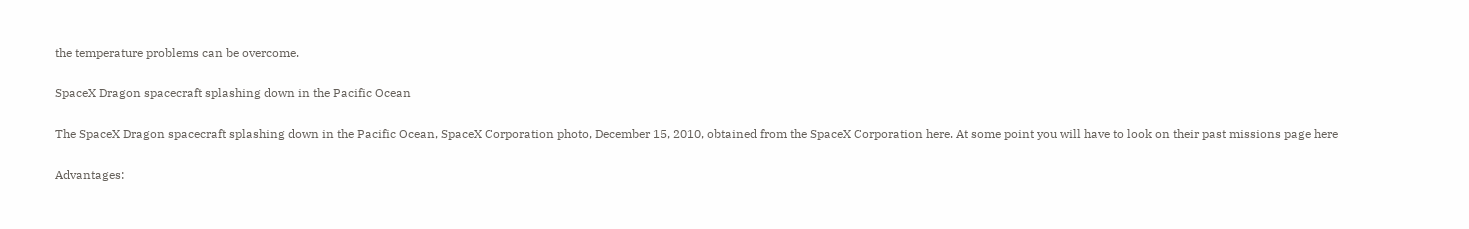the temperature problems can be overcome.

SpaceX Dragon spacecraft splashing down in the Pacific Ocean

The SpaceX Dragon spacecraft splashing down in the Pacific Ocean, SpaceX Corporation photo, December 15, 2010, obtained from the SpaceX Corporation here. At some point you will have to look on their past missions page here

Advantages: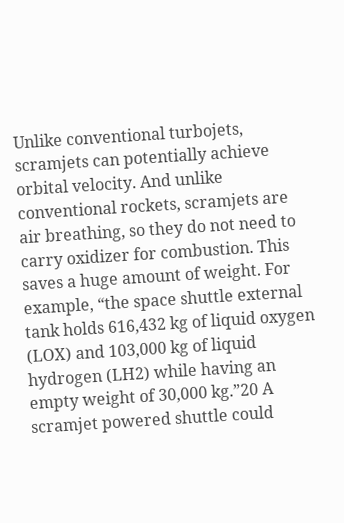Unlike conventional turbojets, scramjets can potentially achieve orbital velocity. And unlike conventional rockets, scramjets are air breathing, so they do not need to carry oxidizer for combustion. This saves a huge amount of weight. For example, “the space shuttle external tank holds 616,432 kg of liquid oxygen (LOX) and 103,000 kg of liquid hydrogen (LH2) while having an empty weight of 30,000 kg.”20 A scramjet powered shuttle could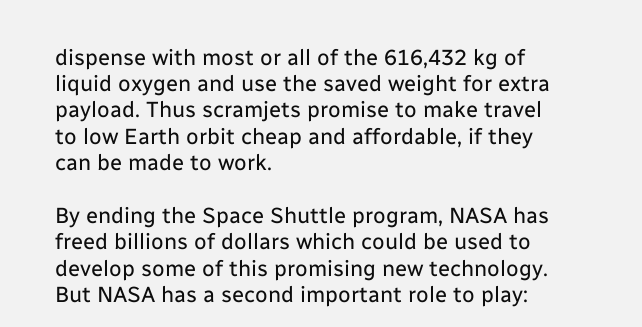dispense with most or all of the 616,432 kg of liquid oxygen and use the saved weight for extra payload. Thus scramjets promise to make travel to low Earth orbit cheap and affordable, if they can be made to work.

By ending the Space Shuttle program, NASA has freed billions of dollars which could be used to develop some of this promising new technology. But NASA has a second important role to play: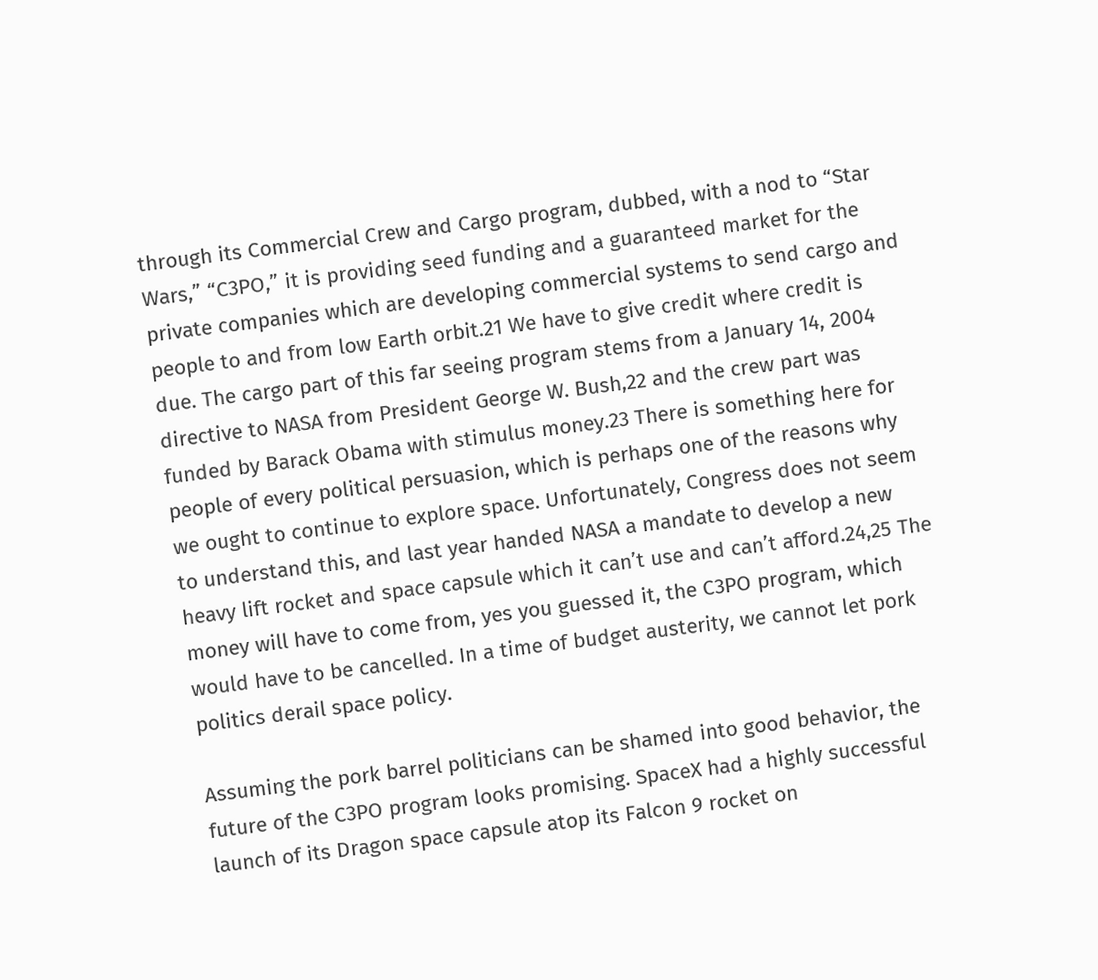through its Commercial Crew and Cargo program, dubbed, with a nod to “Star Wars,” “C3PO,” it is providing seed funding and a guaranteed market for the private companies which are developing commercial systems to send cargo and people to and from low Earth orbit.21 We have to give credit where credit is due. The cargo part of this far seeing program stems from a January 14, 2004 directive to NASA from President George W. Bush,22 and the crew part was funded by Barack Obama with stimulus money.23 There is something here for people of every political persuasion, which is perhaps one of the reasons why we ought to continue to explore space. Unfortunately, Congress does not seem to understand this, and last year handed NASA a mandate to develop a new heavy lift rocket and space capsule which it can’t use and can’t afford.24,25 The money will have to come from, yes you guessed it, the C3PO program, which would have to be cancelled. In a time of budget austerity, we cannot let pork politics derail space policy.

Assuming the pork barrel politicians can be shamed into good behavior, the future of the C3PO program looks promising. SpaceX had a highly successful launch of its Dragon space capsule atop its Falcon 9 rocket on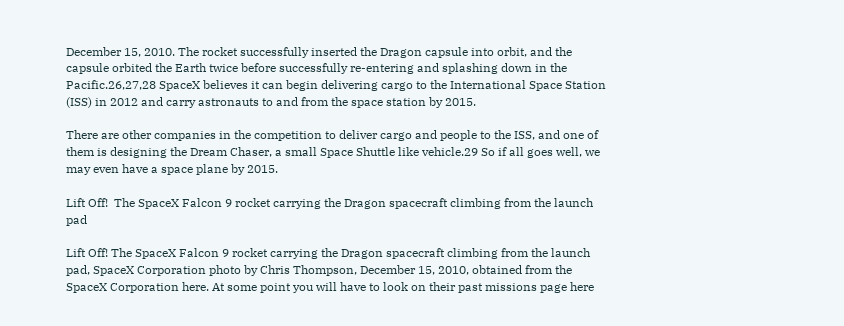December 15, 2010. The rocket successfully inserted the Dragon capsule into orbit, and the capsule orbited the Earth twice before successfully re-entering and splashing down in the Pacific.26,27,28 SpaceX believes it can begin delivering cargo to the International Space Station (ISS) in 2012 and carry astronauts to and from the space station by 2015.

There are other companies in the competition to deliver cargo and people to the ISS, and one of them is designing the Dream Chaser, a small Space Shuttle like vehicle.29 So if all goes well, we may even have a space plane by 2015.

Lift Off!  The SpaceX Falcon 9 rocket carrying the Dragon spacecraft climbing from the launch pad

Lift Off! The SpaceX Falcon 9 rocket carrying the Dragon spacecraft climbing from the launch pad, SpaceX Corporation photo by Chris Thompson, December 15, 2010, obtained from the SpaceX Corporation here. At some point you will have to look on their past missions page here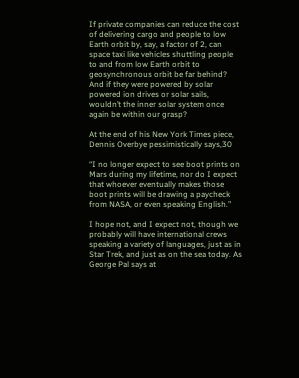If private companies can reduce the cost of delivering cargo and people to low Earth orbit by, say, a factor of 2, can space taxi like vehicles shuttling people to and from low Earth orbit to geosynchronous orbit be far behind? And if they were powered by solar powered ion drives or solar sails, wouldn’t the inner solar system once again be within our grasp?

At the end of his New York Times piece, Dennis Overbye pessimistically says,30

“I no longer expect to see boot prints on Mars during my lifetime, nor do I expect that whoever eventually makes those boot prints will be drawing a paycheck from NASA, or even speaking English.”

I hope not, and I expect not, though we probably will have international crews speaking a variety of languages, just as in Star Trek, and just as on the sea today. As George Pal says at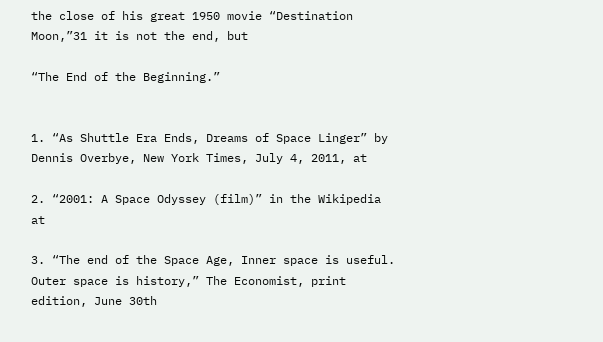the close of his great 1950 movie “Destination Moon,”31 it is not the end, but

“The End of the Beginning.”


1. “As Shuttle Era Ends, Dreams of Space Linger” by Dennis Overbye, New York Times, July 4, 2011, at

2. “2001: A Space Odyssey (film)” in the Wikipedia at

3. “The end of the Space Age, Inner space is useful. Outer space is history,” The Economist, print edition, June 30th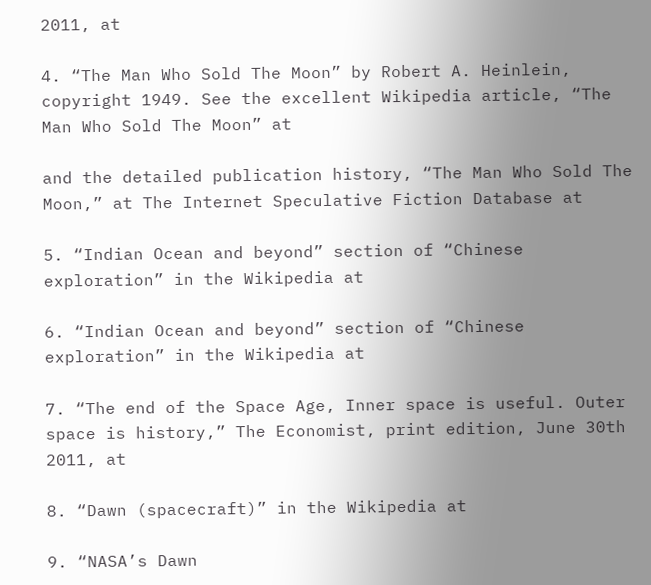2011, at

4. “The Man Who Sold The Moon” by Robert A. Heinlein, copyright 1949. See the excellent Wikipedia article, “The Man Who Sold The Moon” at

and the detailed publication history, “The Man Who Sold The Moon,” at The Internet Speculative Fiction Database at

5. “Indian Ocean and beyond” section of “Chinese exploration” in the Wikipedia at

6. “Indian Ocean and beyond” section of “Chinese exploration” in the Wikipedia at

7. “The end of the Space Age, Inner space is useful. Outer space is history,” The Economist, print edition, June 30th 2011, at

8. “Dawn (spacecraft)” in the Wikipedia at

9. “NASA’s Dawn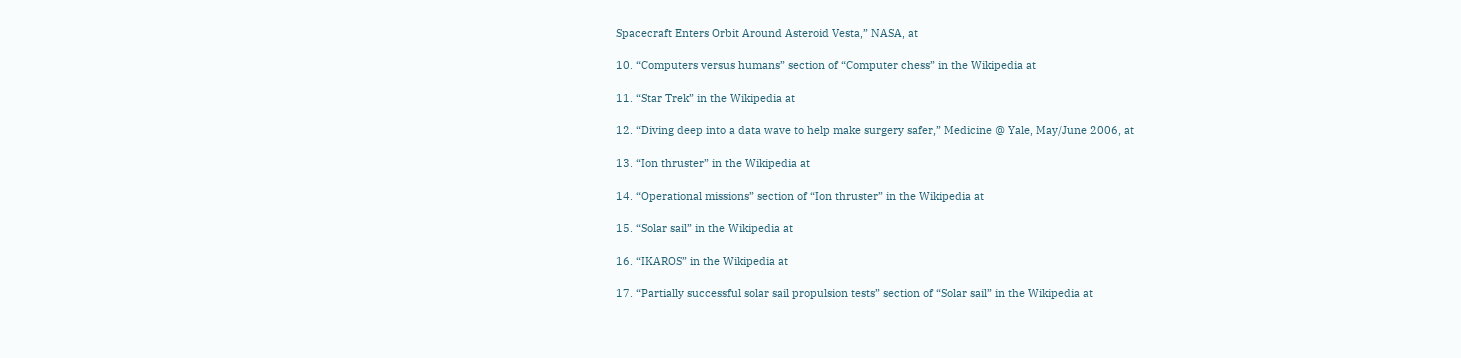Spacecraft Enters Orbit Around Asteroid Vesta,” NASA, at

10. “Computers versus humans” section of “Computer chess” in the Wikipedia at

11. “Star Trek” in the Wikipedia at

12. “Diving deep into a data wave to help make surgery safer,” Medicine @ Yale, May/June 2006, at

13. “Ion thruster” in the Wikipedia at

14. “Operational missions” section of “Ion thruster” in the Wikipedia at

15. “Solar sail” in the Wikipedia at

16. “IKAROS” in the Wikipedia at

17. “Partially successful solar sail propulsion tests” section of “Solar sail” in the Wikipedia at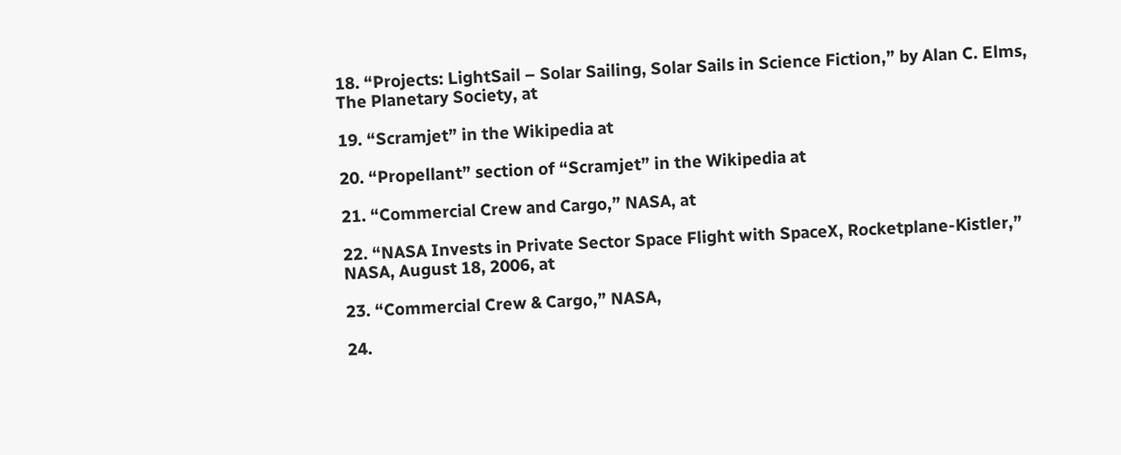18. “Projects: LightSail – Solar Sailing, Solar Sails in Science Fiction,” by Alan C. Elms, The Planetary Society, at

19. “Scramjet” in the Wikipedia at

20. “Propellant” section of “Scramjet” in the Wikipedia at

21. “Commercial Crew and Cargo,” NASA, at

22. “NASA Invests in Private Sector Space Flight with SpaceX, Rocketplane-Kistler,” NASA, August 18, 2006, at

23. “Commercial Crew & Cargo,” NASA,

24.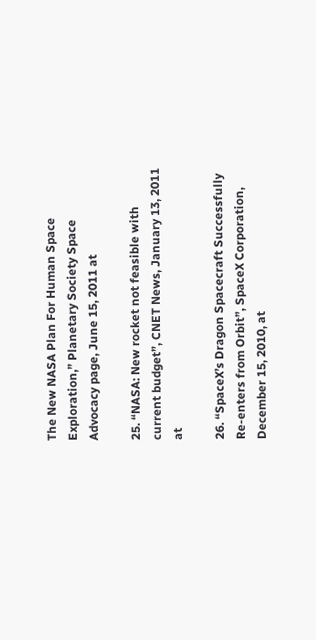The New NASA Plan For Human Space Exploration,” Planetary Society Space Advocacy page, June 15, 2011 at

25. “NASA: New rocket not feasible with current budget”, CNET News, January 13, 2011 at

26. “SpaceX’s Dragon Spacecraft Successfully Re-enters from Orbit”, SpaceX Corporation, December 15, 2010, at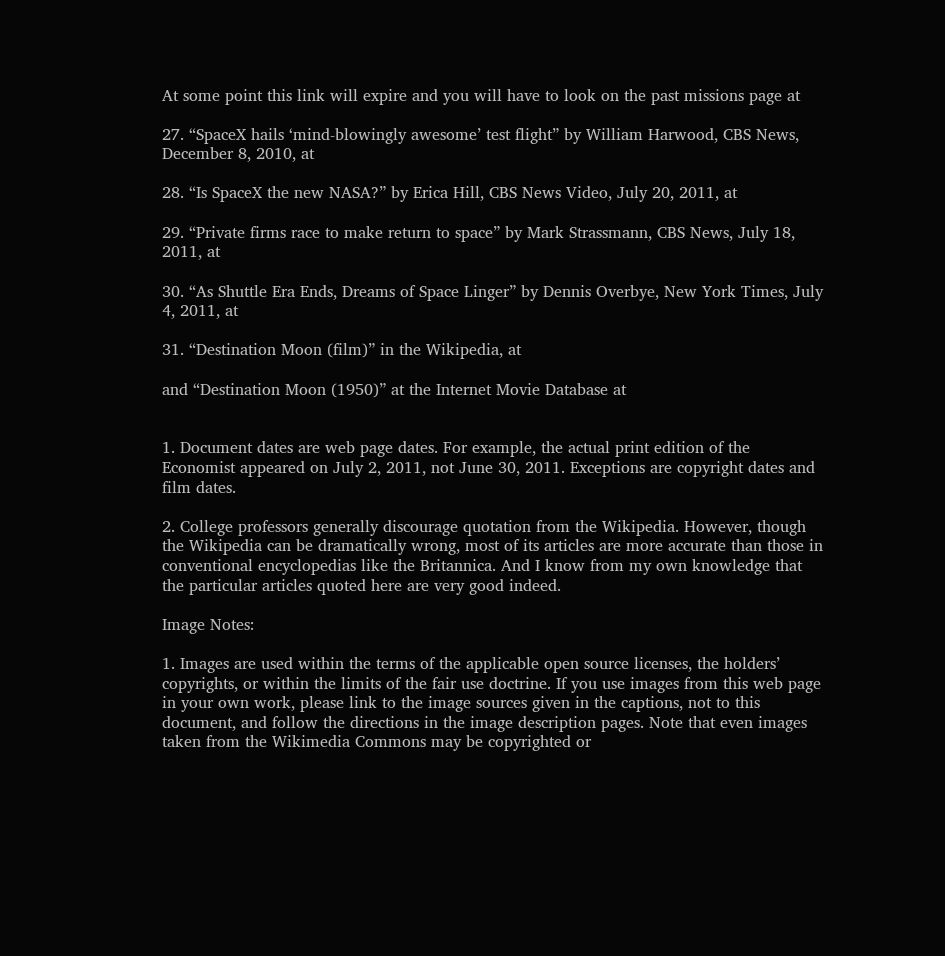At some point this link will expire and you will have to look on the past missions page at

27. “SpaceX hails ‘mind-blowingly awesome’ test flight” by William Harwood, CBS News, December 8, 2010, at

28. “Is SpaceX the new NASA?” by Erica Hill, CBS News Video, July 20, 2011, at

29. “Private firms race to make return to space” by Mark Strassmann, CBS News, July 18, 2011, at

30. “As Shuttle Era Ends, Dreams of Space Linger” by Dennis Overbye, New York Times, July 4, 2011, at

31. “Destination Moon (film)” in the Wikipedia, at

and “Destination Moon (1950)” at the Internet Movie Database at


1. Document dates are web page dates. For example, the actual print edition of the Economist appeared on July 2, 2011, not June 30, 2011. Exceptions are copyright dates and film dates.

2. College professors generally discourage quotation from the Wikipedia. However, though the Wikipedia can be dramatically wrong, most of its articles are more accurate than those in conventional encyclopedias like the Britannica. And I know from my own knowledge that the particular articles quoted here are very good indeed.

Image Notes:

1. Images are used within the terms of the applicable open source licenses, the holders’ copyrights, or within the limits of the fair use doctrine. If you use images from this web page in your own work, please link to the image sources given in the captions, not to this document, and follow the directions in the image description pages. Note that even images taken from the Wikimedia Commons may be copyrighted or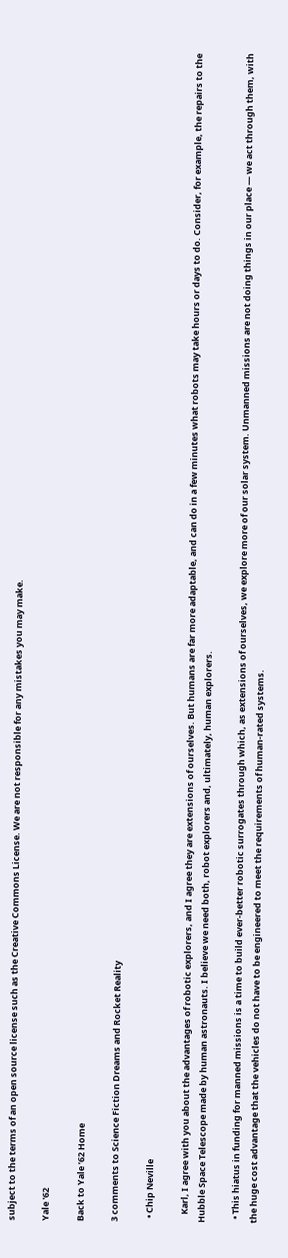subject to the terms of an open source license such as the Creative Commons License. We are not responsible for any mistakes you may make.

Yale '62

Back to Yale ’62 Home

3 comments to Science Fiction Dreams and Rocket Reality

  • Chip Neville

    Karl, I agree with you about the advantages of robotic explorers, and I agree they are extensions of ourselves. But humans are far more adaptable, and can do in a few minutes what robots may take hours or days to do. Consider, for example, the repairs to the Hubble Space Telescope made by human astronauts. I believe we need both, robot explorers and, ultimately, human explorers.

  • This hiatus in funding for manned missions is a time to build ever-better robotic surrogates through which, as extensions of ourselves, we explore more of our solar system. Unmanned missions are not doing things in our place — we act through them, with the huge cost advantage that the vehicles do not have to be engineered to meet the requirements of human-rated systems.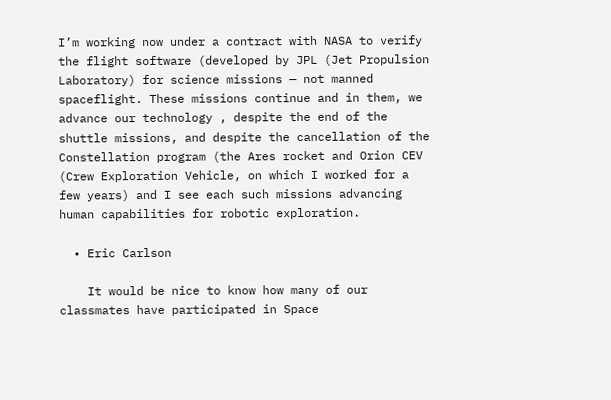I’m working now under a contract with NASA to verify the flight software (developed by JPL (Jet Propulsion Laboratory) for science missions — not manned spaceflight. These missions continue and in them, we advance our technology , despite the end of the shuttle missions, and despite the cancellation of the Constellation program (the Ares rocket and Orion CEV (Crew Exploration Vehicle, on which I worked for a few years) and I see each such missions advancing human capabilities for robotic exploration.

  • Eric Carlson

    It would be nice to know how many of our classmates have participated in Space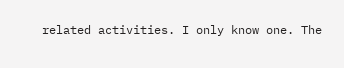related activities. I only know one. The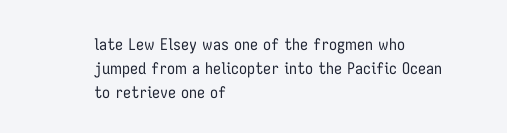late Lew Elsey was one of the frogmen who jumped from a helicopter into the Pacific Ocean to retrieve one of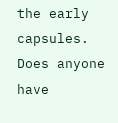the early capsules. Does anyone have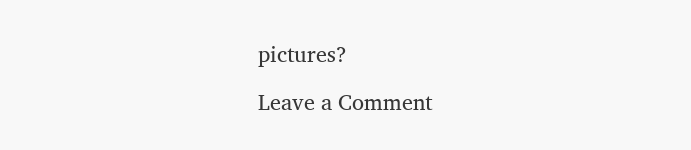pictures?

Leave a Comment